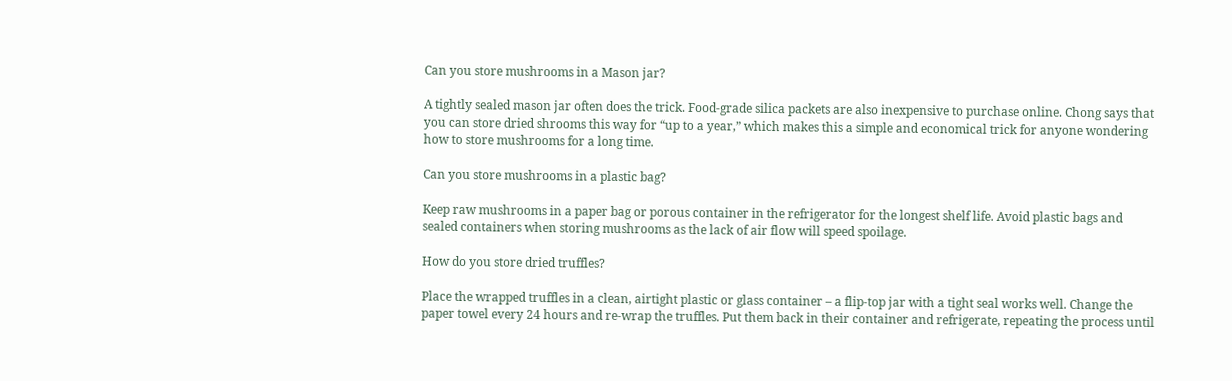Can you store mushrooms in a Mason jar?

A tightly sealed mason jar often does the trick. Food-grade silica packets are also inexpensive to purchase online. Chong says that you can store dried shrooms this way for “up to a year,” which makes this a simple and economical trick for anyone wondering how to store mushrooms for a long time.

Can you store mushrooms in a plastic bag?

Keep raw mushrooms in a paper bag or porous container in the refrigerator for the longest shelf life. Avoid plastic bags and sealed containers when storing mushrooms as the lack of air flow will speed spoilage.

How do you store dried truffles?

Place the wrapped truffles in a clean, airtight plastic or glass container – a flip-top jar with a tight seal works well. Change the paper towel every 24 hours and re-wrap the truffles. Put them back in their container and refrigerate, repeating the process until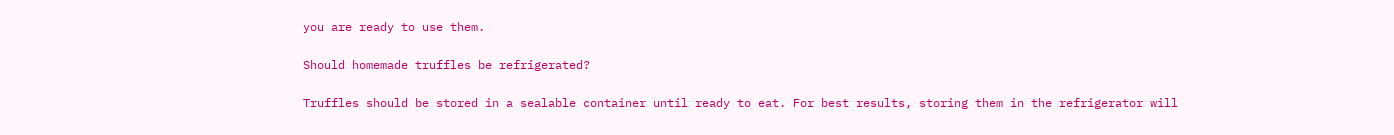you are ready to use them.

Should homemade truffles be refrigerated?

Truffles should be stored in a sealable container until ready to eat. For best results, storing them in the refrigerator will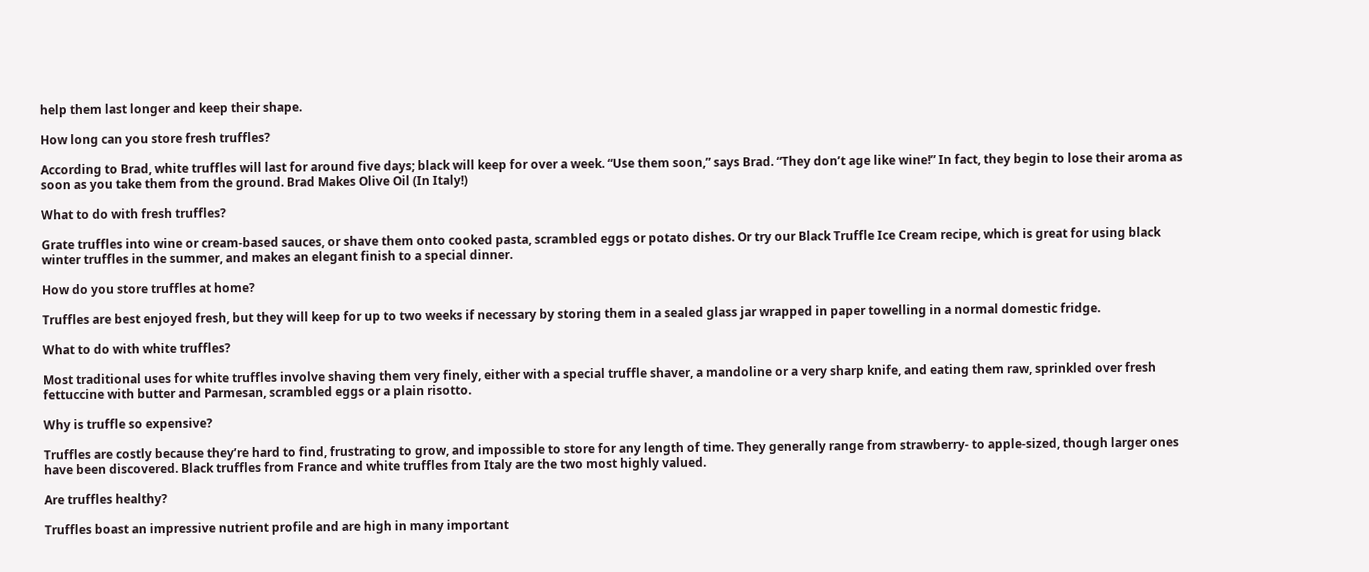help them last longer and keep their shape.

How long can you store fresh truffles?

According to Brad, white truffles will last for around five days; black will keep for over a week. “Use them soon,” says Brad. “They don’t age like wine!” In fact, they begin to lose their aroma as soon as you take them from the ground. Brad Makes Olive Oil (In Italy!)

What to do with fresh truffles?

Grate truffles into wine or cream-based sauces, or shave them onto cooked pasta, scrambled eggs or potato dishes. Or try our Black Truffle Ice Cream recipe, which is great for using black winter truffles in the summer, and makes an elegant finish to a special dinner.

How do you store truffles at home?

Truffles are best enjoyed fresh, but they will keep for up to two weeks if necessary by storing them in a sealed glass jar wrapped in paper towelling in a normal domestic fridge.

What to do with white truffles?

Most traditional uses for white truffles involve shaving them very finely, either with a special truffle shaver, a mandoline or a very sharp knife, and eating them raw, sprinkled over fresh fettuccine with butter and Parmesan, scrambled eggs or a plain risotto.

Why is truffle so expensive?

Truffles are costly because they’re hard to find, frustrating to grow, and impossible to store for any length of time. They generally range from strawberry- to apple-sized, though larger ones have been discovered. Black truffles from France and white truffles from Italy are the two most highly valued.

Are truffles healthy?

Truffles boast an impressive nutrient profile and are high in many important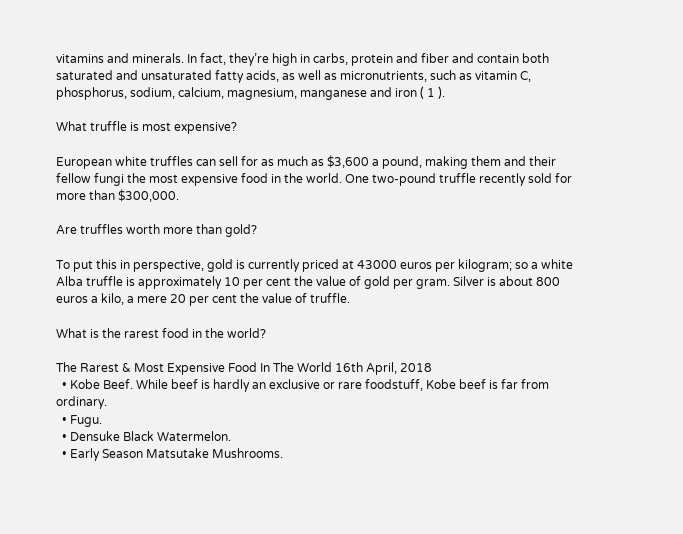vitamins and minerals. In fact, they’re high in carbs, protein and fiber and contain both saturated and unsaturated fatty acids, as well as micronutrients, such as vitamin C, phosphorus, sodium, calcium, magnesium, manganese and iron ( 1 ).

What truffle is most expensive?

European white truffles can sell for as much as $3,600 a pound, making them and their fellow fungi the most expensive food in the world. One two-pound truffle recently sold for more than $300,000.

Are truffles worth more than gold?

To put this in perspective, gold is currently priced at 43000 euros per kilogram; so a white Alba truffle is approximately 10 per cent the value of gold per gram. Silver is about 800 euros a kilo, a mere 20 per cent the value of truffle.

What is the rarest food in the world?

The Rarest & Most Expensive Food In The World 16th April, 2018
  • Kobe Beef. While beef is hardly an exclusive or rare foodstuff, Kobe beef is far from ordinary.
  • Fugu.
  • Densuke Black Watermelon.
  • Early Season Matsutake Mushrooms.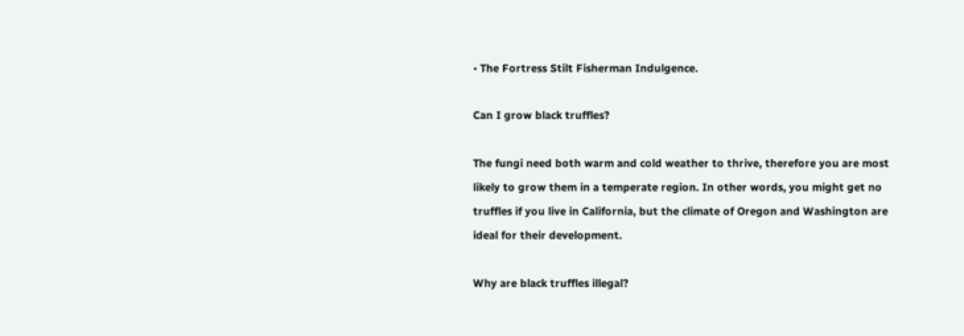• The Fortress Stilt Fisherman Indulgence.

Can I grow black truffles?

The fungi need both warm and cold weather to thrive, therefore you are most likely to grow them in a temperate region. In other words, you might get no truffles if you live in California, but the climate of Oregon and Washington are ideal for their development.

Why are black truffles illegal?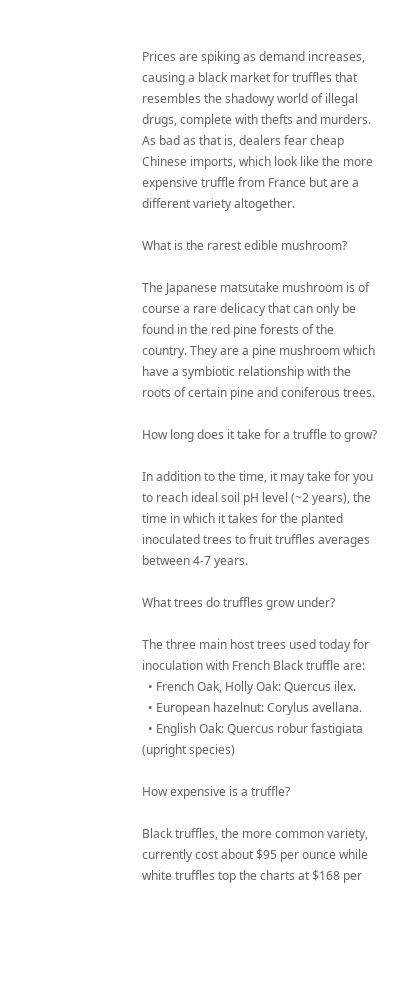Prices are spiking as demand increases, causing a black market for truffles that resembles the shadowy world of illegal drugs, complete with thefts and murders. As bad as that is, dealers fear cheap Chinese imports, which look like the more expensive truffle from France but are a different variety altogether.

What is the rarest edible mushroom?

The Japanese matsutake mushroom is of course a rare delicacy that can only be found in the red pine forests of the country. They are a pine mushroom which have a symbiotic relationship with the roots of certain pine and coniferous trees.

How long does it take for a truffle to grow?

In addition to the time, it may take for you to reach ideal soil pH level (~2 years), the time in which it takes for the planted inoculated trees to fruit truffles averages between 4-7 years.

What trees do truffles grow under?

The three main host trees used today for inoculation with French Black truffle are:
  • French Oak, Holly Oak: Quercus ilex.
  • European hazelnut: Corylus avellana.
  • English Oak: Quercus robur fastigiata (upright species)

How expensive is a truffle?

Black truffles, the more common variety, currently cost about $95 per ounce while white truffles top the charts at $168 per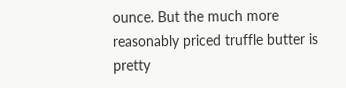ounce. But the much more reasonably priced truffle butter is pretty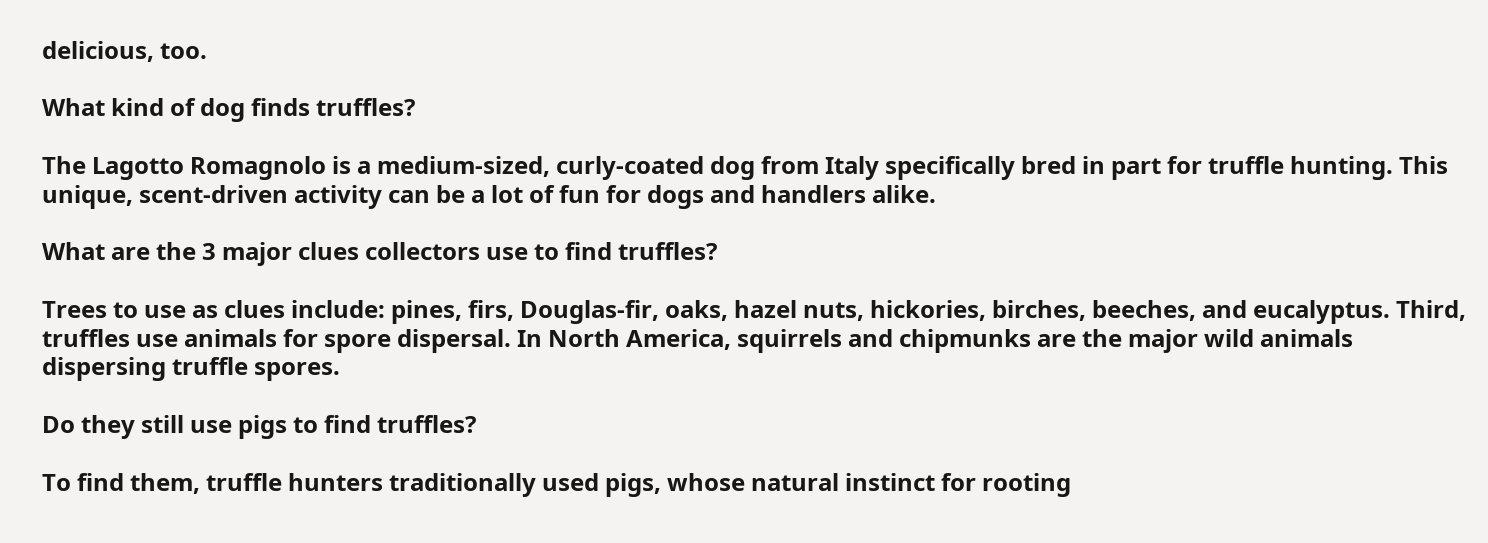delicious, too.

What kind of dog finds truffles?

The Lagotto Romagnolo is a medium-sized, curly-coated dog from Italy specifically bred in part for truffle hunting. This unique, scent-driven activity can be a lot of fun for dogs and handlers alike.

What are the 3 major clues collectors use to find truffles?

Trees to use as clues include: pines, firs, Douglas-fir, oaks, hazel nuts, hickories, birches, beeches, and eucalyptus. Third, truffles use animals for spore dispersal. In North America, squirrels and chipmunks are the major wild animals dispersing truffle spores.

Do they still use pigs to find truffles?

To find them, truffle hunters traditionally used pigs, whose natural instinct for rooting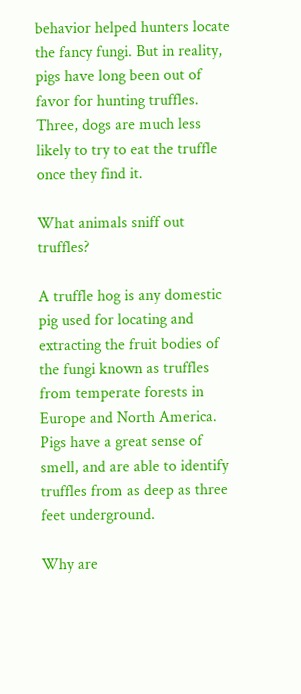behavior helped hunters locate the fancy fungi. But in reality, pigs have long been out of favor for hunting truffles. Three, dogs are much less likely to try to eat the truffle once they find it.

What animals sniff out truffles?

A truffle hog is any domestic pig used for locating and extracting the fruit bodies of the fungi known as truffles from temperate forests in Europe and North America. Pigs have a great sense of smell, and are able to identify truffles from as deep as three feet underground.

Why are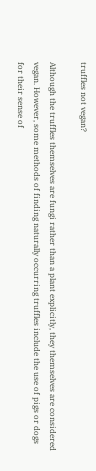truffles not vegan?

Although the truffles themselves are fungi rather than a plant explicitly, they themselves are considered vegan. However, some methods of finding naturally occurring truffles include the use of pigs or dogs for their sense of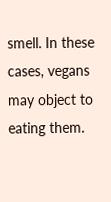smell. In these cases, vegans may object to eating them.